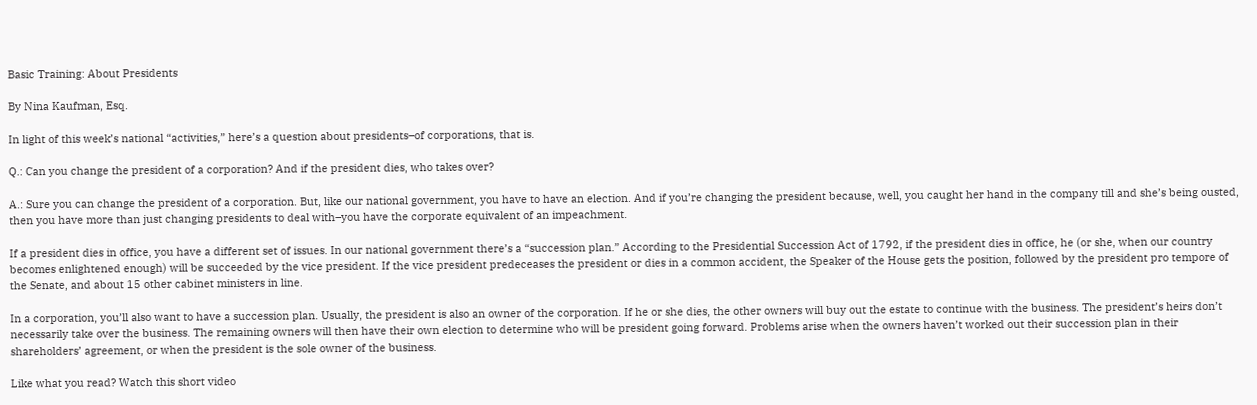Basic Training: About Presidents

By Nina Kaufman, Esq.

In light of this week’s national “activities,” here’s a question about presidents–of corporations, that is.

Q.: Can you change the president of a corporation? And if the president dies, who takes over?

A.: Sure you can change the president of a corporation. But, like our national government, you have to have an election. And if you’re changing the president because, well, you caught her hand in the company till and she’s being ousted, then you have more than just changing presidents to deal with–you have the corporate equivalent of an impeachment.

If a president dies in office, you have a different set of issues. In our national government there’s a “succession plan.” According to the Presidential Succession Act of 1792, if the president dies in office, he (or she, when our country becomes enlightened enough) will be succeeded by the vice president. If the vice president predeceases the president or dies in a common accident, the Speaker of the House gets the position, followed by the president pro tempore of the Senate, and about 15 other cabinet ministers in line.

In a corporation, you’ll also want to have a succession plan. Usually, the president is also an owner of the corporation. If he or she dies, the other owners will buy out the estate to continue with the business. The president’s heirs don’t necessarily take over the business. The remaining owners will then have their own election to determine who will be president going forward. Problems arise when the owners haven’t worked out their succession plan in their shareholders’ agreement, or when the president is the sole owner of the business.

Like what you read? Watch this short video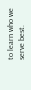to learn who we serve best.